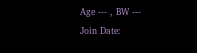Age --- , BW ---
Join Date: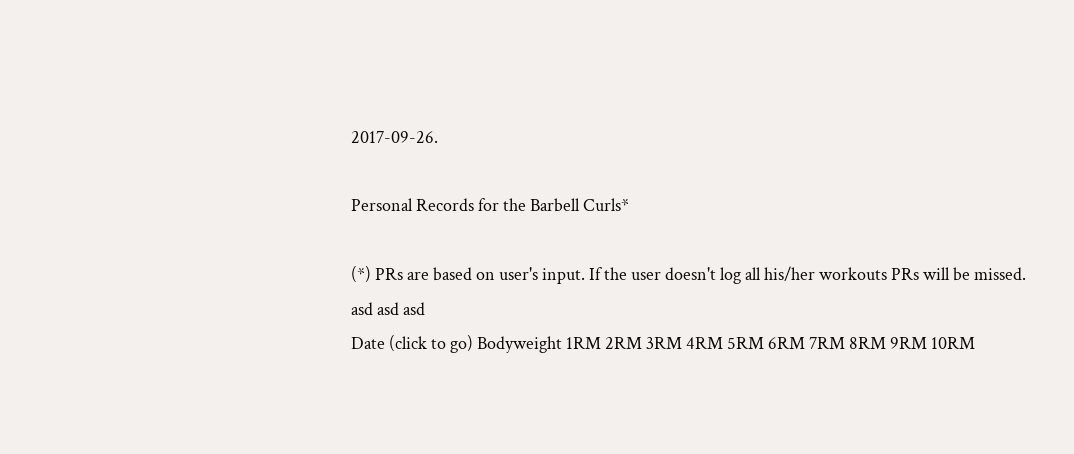2017-09-26.

Personal Records for the Barbell Curls*

(*) PRs are based on user's input. If the user doesn't log all his/her workouts PRs will be missed.
asd asd asd
Date (click to go) Bodyweight 1RM 2RM 3RM 4RM 5RM 6RM 7RM 8RM 9RM 10RM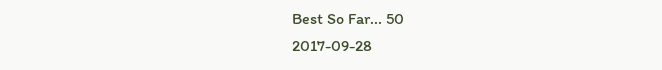Best So Far... 50
2017-09-28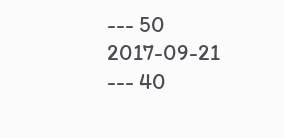--- 50
2017-09-21 --- 40